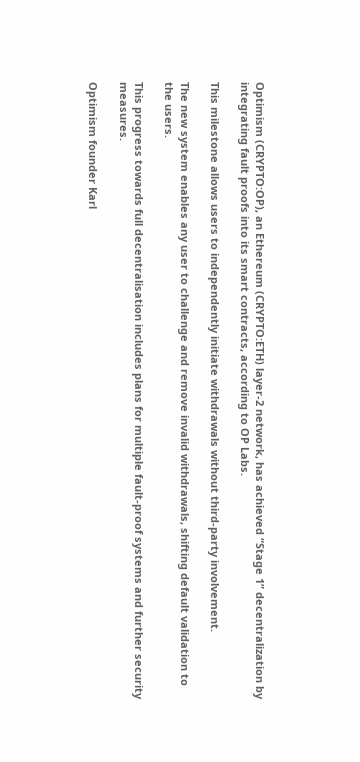Optimism (CRYPTO:OP), an Ethereum (CRYPTO:ETH) layer-2 network, has achieved “Stage 1” decentralization by integrating fault proofs into its smart contracts, according to OP Labs.

This milestone allows users to independently initiate withdrawals without third-party involvement.

The new system enables any user to challenge and remove invalid withdrawals, shifting default validation to the users.

This progress towards full decentralisation includes plans for multiple fault-proof systems and further security measures.

Optimism founder Karl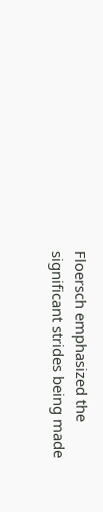Floersch emphasized the significant strides being made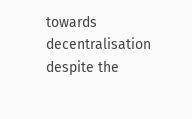towards decentralisation despite the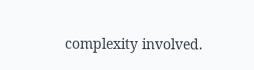complexity involved.